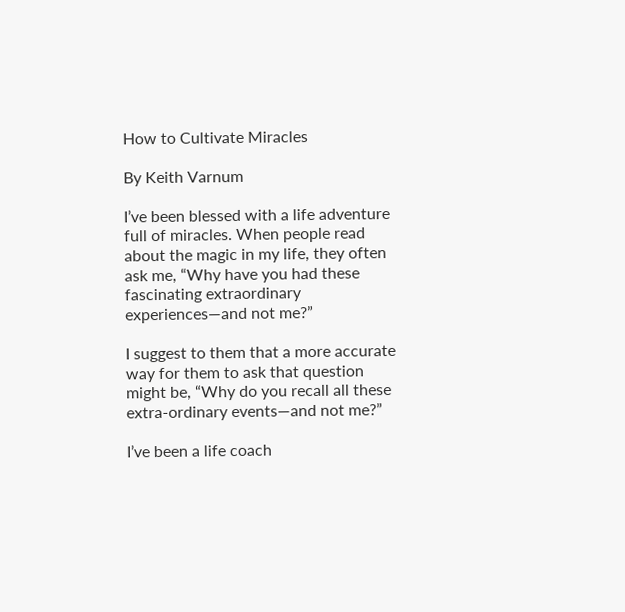How to Cultivate Miracles

By Keith Varnum

I’ve been blessed with a life adventure full of miracles. When people read about the magic in my life, they often ask me, “Why have you had these fascinating extraordinary experiences—and not me?”

I suggest to them that a more accurate way for them to ask that question might be, “Why do you recall all these extra-ordinary events—and not me?”

I’ve been a life coach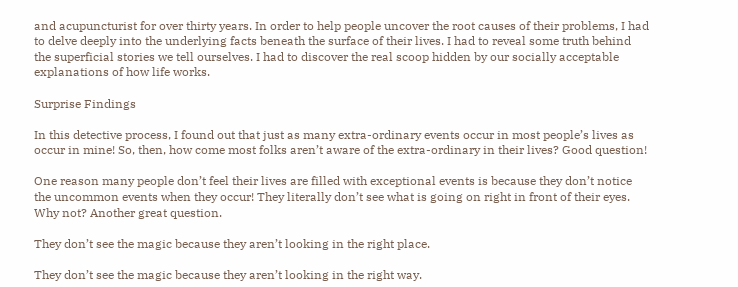and acupuncturist for over thirty years. In order to help people uncover the root causes of their problems, I had to delve deeply into the underlying facts beneath the surface of their lives. I had to reveal some truth behind the superficial stories we tell ourselves. I had to discover the real scoop hidden by our socially acceptable explanations of how life works.

Surprise Findings

In this detective process, I found out that just as many extra-ordinary events occur in most people’s lives as occur in mine! So, then, how come most folks aren’t aware of the extra-ordinary in their lives? Good question!

One reason many people don’t feel their lives are filled with exceptional events is because they don’t notice the uncommon events when they occur! They literally don’t see what is going on right in front of their eyes. Why not? Another great question.

They don’t see the magic because they aren’t looking in the right place.

They don’t see the magic because they aren’t looking in the right way.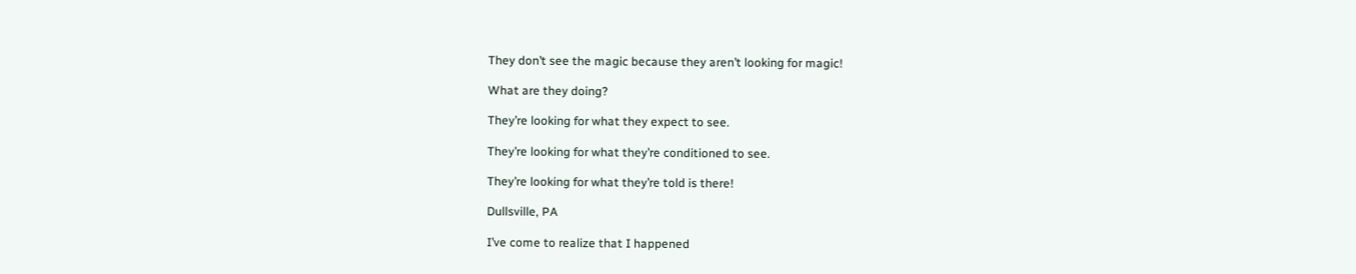They don’t see the magic because they aren’t looking for magic!

What are they doing?

They’re looking for what they expect to see.

They’re looking for what they’re conditioned to see.

They’re looking for what they’re told is there!

Dullsville, PA

I’ve come to realize that I happened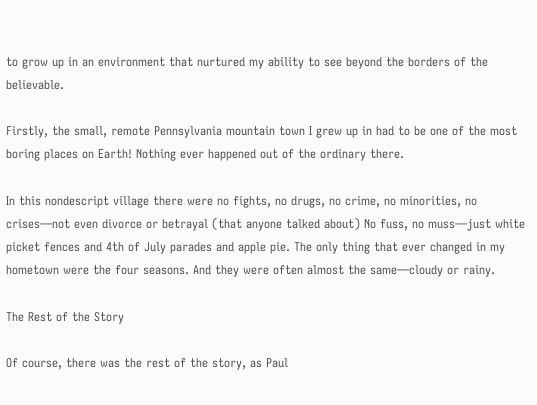to grow up in an environment that nurtured my ability to see beyond the borders of the believable.

Firstly, the small, remote Pennsylvania mountain town I grew up in had to be one of the most boring places on Earth! Nothing ever happened out of the ordinary there.

In this nondescript village there were no fights, no drugs, no crime, no minorities, no crises—not even divorce or betrayal (that anyone talked about) No fuss, no muss—just white picket fences and 4th of July parades and apple pie. The only thing that ever changed in my hometown were the four seasons. And they were often almost the same—cloudy or rainy.

The Rest of the Story

Of course, there was the rest of the story, as Paul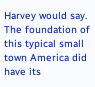Harvey would say. The foundation of this typical small town America did have its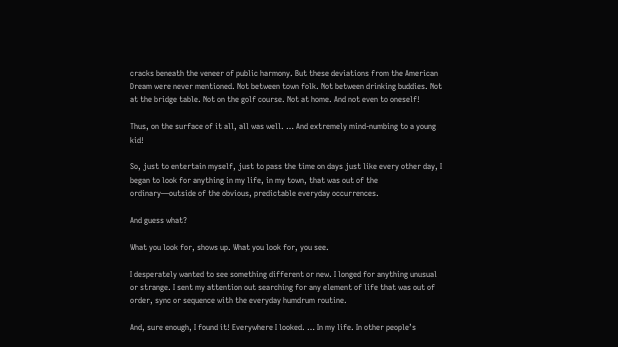cracks beneath the veneer of public harmony. But these deviations from the American Dream were never mentioned. Not between town folk. Not between drinking buddies. Not at the bridge table. Not on the golf course. Not at home. And not even to oneself!

Thus, on the surface of it all, all was well. … And extremely mind-numbing to a young kid!

So, just to entertain myself, just to pass the time on days just like every other day, I began to look for anything in my life, in my town, that was out of the ordinary—outside of the obvious, predictable everyday occurrences.

And guess what?

What you look for, shows up. What you look for, you see.

I desperately wanted to see something different or new. I longed for anything unusual or strange. I sent my attention out searching for any element of life that was out of order, sync or sequence with the everyday humdrum routine.

And, sure enough, I found it! Everywhere I looked. … In my life. In other people’s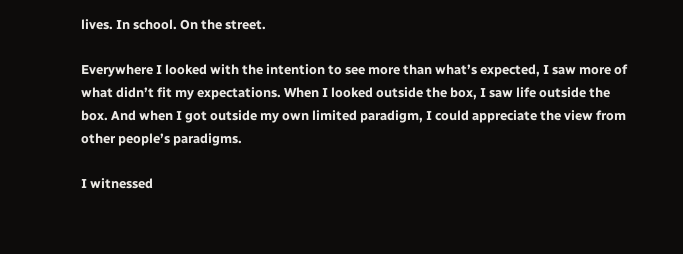lives. In school. On the street.

Everywhere I looked with the intention to see more than what’s expected, I saw more of what didn’t fit my expectations. When I looked outside the box, I saw life outside the box. And when I got outside my own limited paradigm, I could appreciate the view from other people’s paradigms.

I witnessed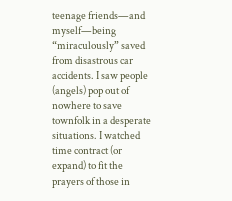teenage friends—and myself—being “miraculously” saved from disastrous car accidents. I saw people (angels) pop out of nowhere to save townfolk in a desperate situations. I watched time contract (or expand) to fit the prayers of those in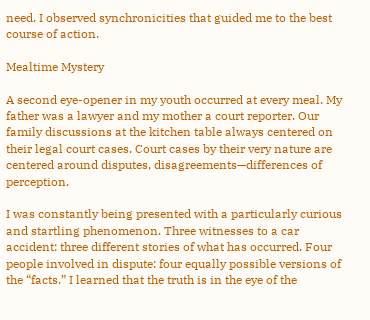need. I observed synchronicities that guided me to the best course of action.

Mealtime Mystery

A second eye-opener in my youth occurred at every meal. My father was a lawyer and my mother a court reporter. Our family discussions at the kitchen table always centered on their legal court cases. Court cases by their very nature are centered around disputes, disagreements—differences of perception.

I was constantly being presented with a particularly curious and startling phenomenon. Three witnesses to a car accident: three different stories of what has occurred. Four people involved in dispute: four equally possible versions of the “facts.” I learned that the truth is in the eye of the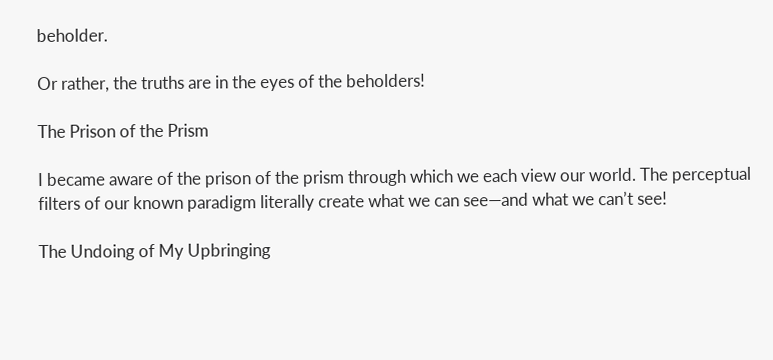beholder.

Or rather, the truths are in the eyes of the beholders!

The Prison of the Prism

I became aware of the prison of the prism through which we each view our world. The perceptual filters of our known paradigm literally create what we can see—and what we can’t see!

The Undoing of My Upbringing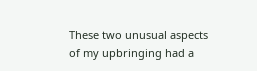These two unusual aspects of my upbringing had a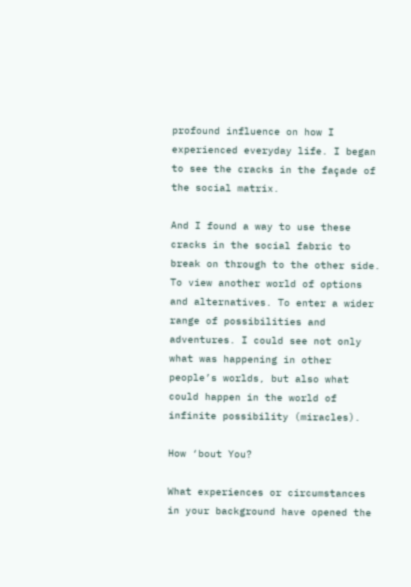profound influence on how I experienced everyday life. I began to see the cracks in the façade of the social matrix.

And I found a way to use these cracks in the social fabric to break on through to the other side. To view another world of options and alternatives. To enter a wider range of possibilities and adventures. I could see not only what was happening in other people’s worlds, but also what could happen in the world of infinite possibility (miracles).

How ‘bout You?

What experiences or circumstances in your background have opened the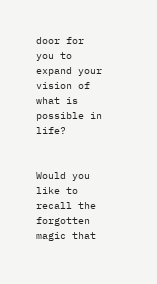door for you to expand your vision of what is possible in life?


Would you like to recall the forgotten magic that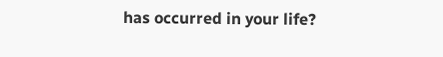has occurred in your life?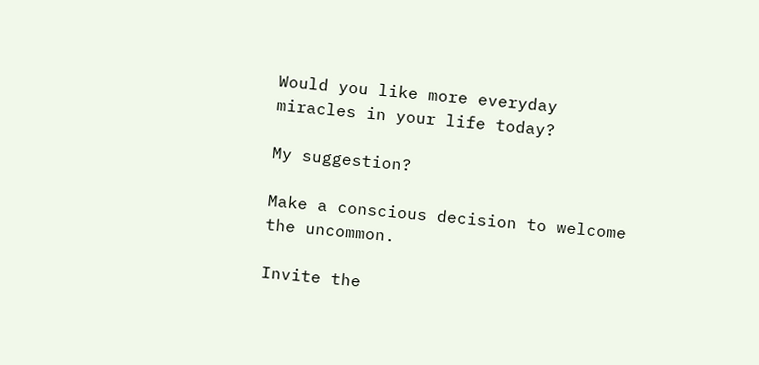Would you like more everyday miracles in your life today?

My suggestion?

Make a conscious decision to welcome the uncommon.

Invite the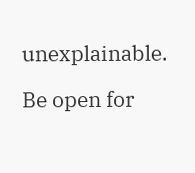unexplainable.

Be open for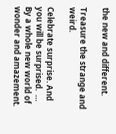the new and different.

Treasure the strange and weird.

Celebrate surprise. And you will be surprised.  … By a whole new world of wonder and amazement.